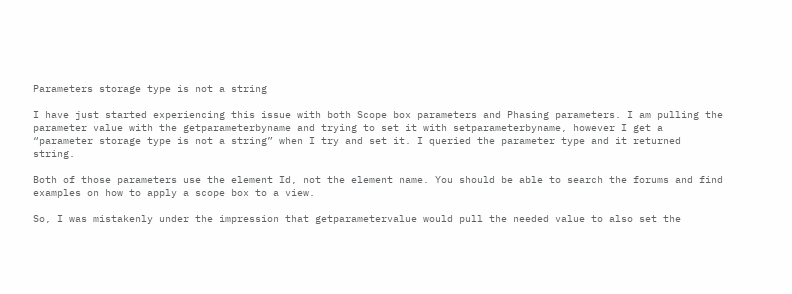Parameters storage type is not a string

I have just started experiencing this issue with both Scope box parameters and Phasing parameters. I am pulling the parameter value with the getparameterbyname and trying to set it with setparameterbyname, however I get a “parameter storage type is not a string” when I try and set it. I queried the parameter type and it returned string.

Both of those parameters use the element Id, not the element name. You should be able to search the forums and find examples on how to apply a scope box to a view.

So, I was mistakenly under the impression that getparametervalue would pull the needed value to also set the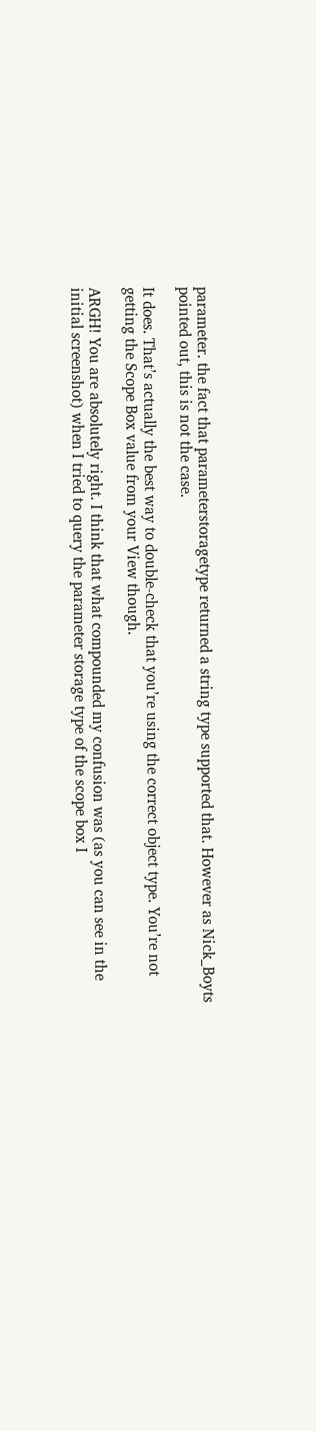parameter. the fact that parameterstoragetype returned a string type supported that. However as Nick_Boyts pointed out, this is not the case.

It does. That’s actually the best way to double-check that you’re using the correct object type. You’re not getting the Scope Box value from your View though.

ARGH! You are absolutely right. I think that what compounded my confusion was (as you can see in the initial screenshot) when I tried to query the parameter storage type of the scope box I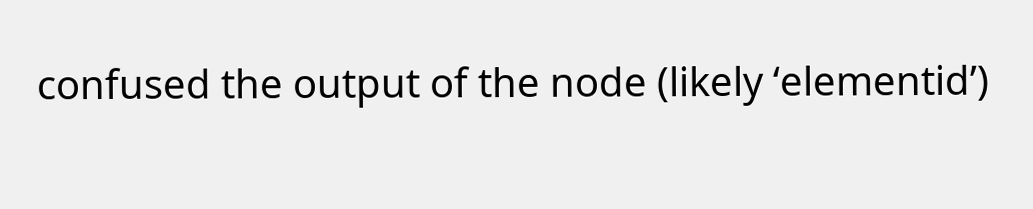confused the output of the node (likely ‘elementid’)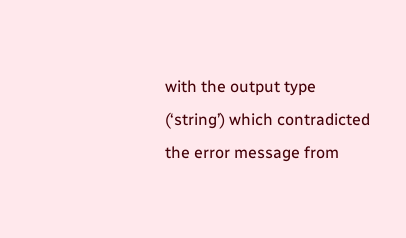with the output type (‘string’) which contradicted the error message from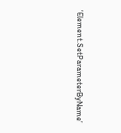‘Element.SetParameterByName’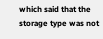which said that the storage type was not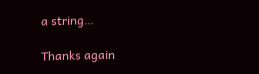a string…

Thanks again